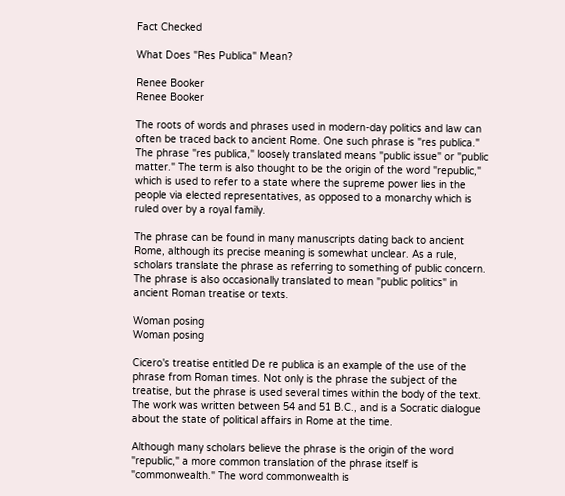Fact Checked

What Does "Res Publica" Mean?

Renee Booker
Renee Booker

The roots of words and phrases used in modern-day politics and law can often be traced back to ancient Rome. One such phrase is "res publica." The phrase "res publica," loosely translated means "public issue" or "public matter." The term is also thought to be the origin of the word "republic," which is used to refer to a state where the supreme power lies in the people via elected representatives, as opposed to a monarchy which is ruled over by a royal family.

The phrase can be found in many manuscripts dating back to ancient Rome, although its precise meaning is somewhat unclear. As a rule, scholars translate the phrase as referring to something of public concern. The phrase is also occasionally translated to mean "public politics" in ancient Roman treatise or texts.

Woman posing
Woman posing

Cicero's treatise entitled De re publica is an example of the use of the phrase from Roman times. Not only is the phrase the subject of the treatise, but the phrase is used several times within the body of the text. The work was written between 54 and 51 B.C., and is a Socratic dialogue about the state of political affairs in Rome at the time.

Although many scholars believe the phrase is the origin of the word "republic," a more common translation of the phrase itself is "commonwealth." The word commonwealth is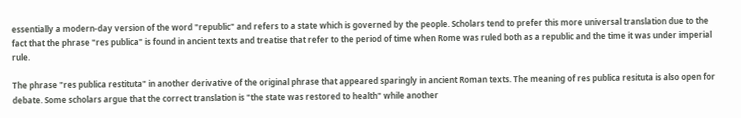essentially a modern-day version of the word "republic" and refers to a state which is governed by the people. Scholars tend to prefer this more universal translation due to the fact that the phrase "res publica" is found in ancient texts and treatise that refer to the period of time when Rome was ruled both as a republic and the time it was under imperial rule.

The phrase "res publica restituta" in another derivative of the original phrase that appeared sparingly in ancient Roman texts. The meaning of res publica resituta is also open for debate. Some scholars argue that the correct translation is "the state was restored to health" while another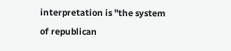interpretation is "the system of republican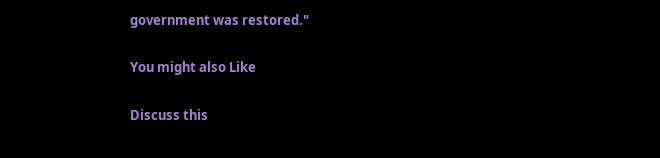government was restored."

You might also Like

Discuss this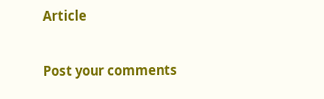Article

Post your comments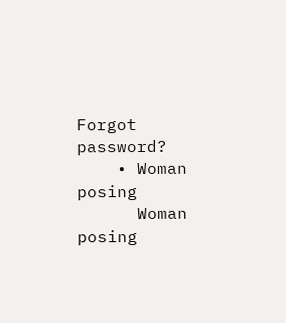Forgot password?
    • Woman posing
      Woman posing